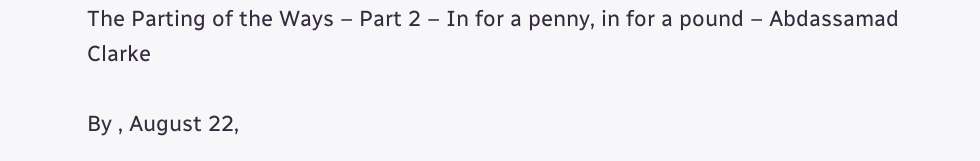The Parting of the Ways – Part 2 – In for a penny, in for a pound – Abdassamad Clarke

By , August 22,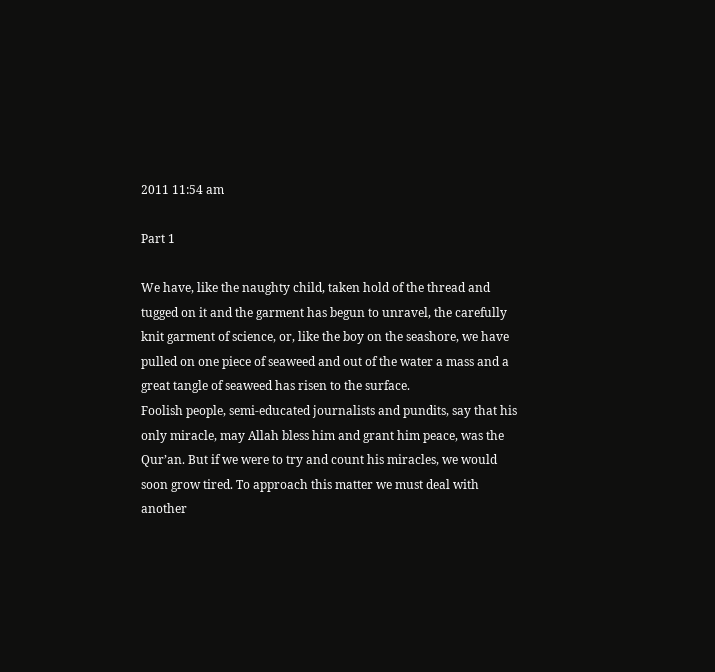2011 11:54 am

Part 1

We have, like the naughty child, taken hold of the thread and tugged on it and the garment has begun to unravel, the carefully knit garment of science, or, like the boy on the seashore, we have pulled on one piece of seaweed and out of the water a mass and a great tangle of seaweed has risen to the surface.
Foolish people, semi-educated journalists and pundits, say that his only miracle, may Allah bless him and grant him peace, was the Qur’an. But if we were to try and count his miracles, we would soon grow tired. To approach this matter we must deal with another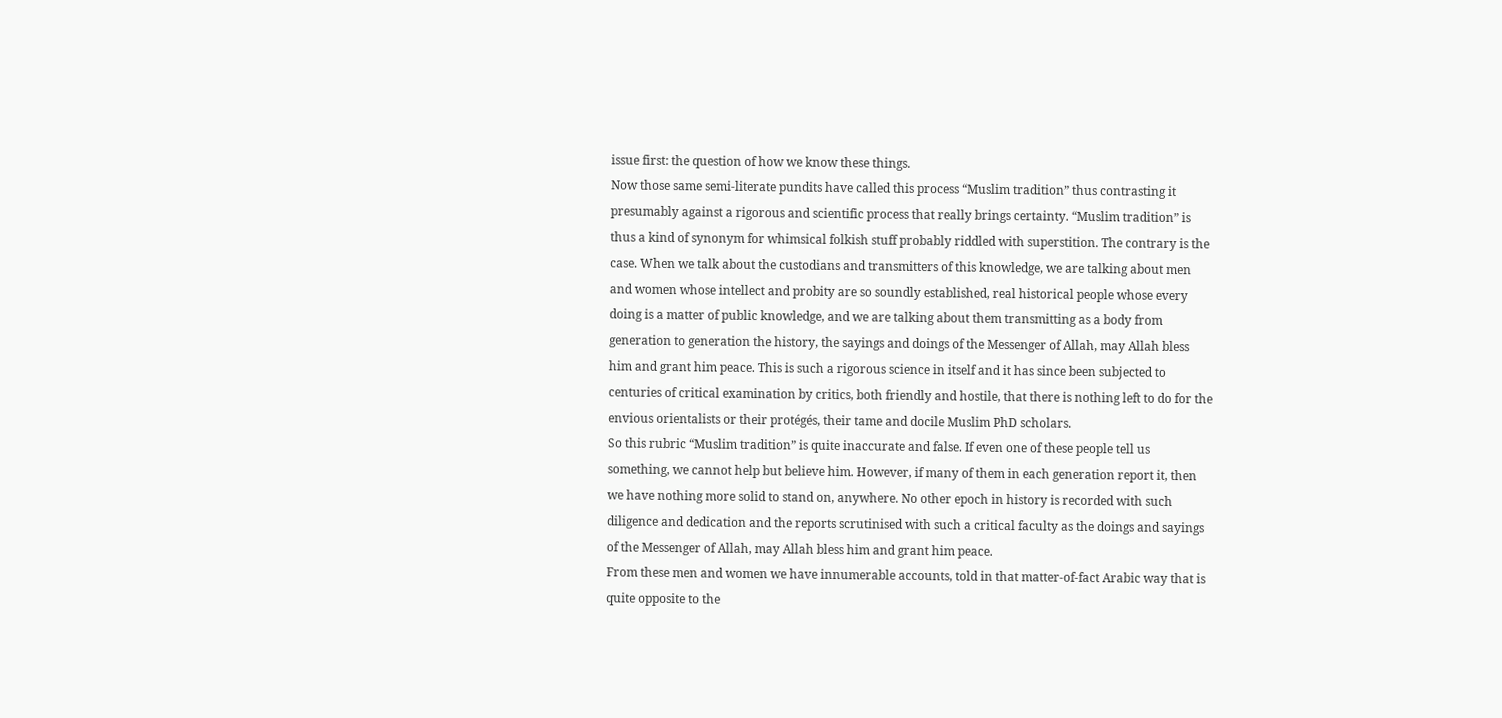issue first: the question of how we know these things.
Now those same semi-literate pundits have called this process “Muslim tradition” thus contrasting it presumably against a rigorous and scientific process that really brings certainty. “Muslim tradition” is thus a kind of synonym for whimsical folkish stuff probably riddled with superstition. The contrary is the case. When we talk about the custodians and transmitters of this knowledge, we are talking about men and women whose intellect and probity are so soundly established, real historical people whose every doing is a matter of public knowledge, and we are talking about them transmitting as a body from generation to generation the history, the sayings and doings of the Messenger of Allah, may Allah bless him and grant him peace. This is such a rigorous science in itself and it has since been subjected to centuries of critical examination by critics, both friendly and hostile, that there is nothing left to do for the envious orientalists or their protégés, their tame and docile Muslim PhD scholars.
So this rubric “Muslim tradition” is quite inaccurate and false. If even one of these people tell us something, we cannot help but believe him. However, if many of them in each generation report it, then we have nothing more solid to stand on, anywhere. No other epoch in history is recorded with such diligence and dedication and the reports scrutinised with such a critical faculty as the doings and sayings of the Messenger of Allah, may Allah bless him and grant him peace.
From these men and women we have innumerable accounts, told in that matter-of-fact Arabic way that is quite opposite to the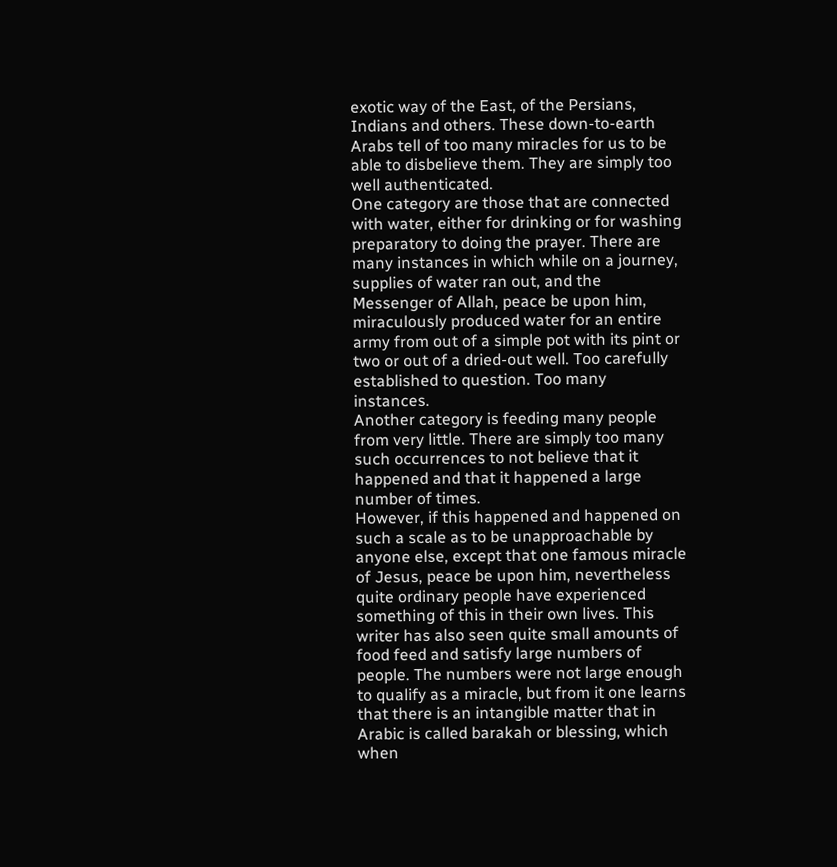exotic way of the East, of the Persians, Indians and others. These down-to-earth Arabs tell of too many miracles for us to be able to disbelieve them. They are simply too well authenticated.
One category are those that are connected with water, either for drinking or for washing preparatory to doing the prayer. There are many instances in which while on a journey, supplies of water ran out, and the Messenger of Allah, peace be upon him, miraculously produced water for an entire army from out of a simple pot with its pint or two or out of a dried-out well. Too carefully established to question. Too many instances.
Another category is feeding many people from very little. There are simply too many such occurrences to not believe that it happened and that it happened a large number of times.
However, if this happened and happened on such a scale as to be unapproachable by anyone else, except that one famous miracle of Jesus, peace be upon him, nevertheless quite ordinary people have experienced something of this in their own lives. This writer has also seen quite small amounts of food feed and satisfy large numbers of people. The numbers were not large enough to qualify as a miracle, but from it one learns that there is an intangible matter that in Arabic is called barakah or blessing, which when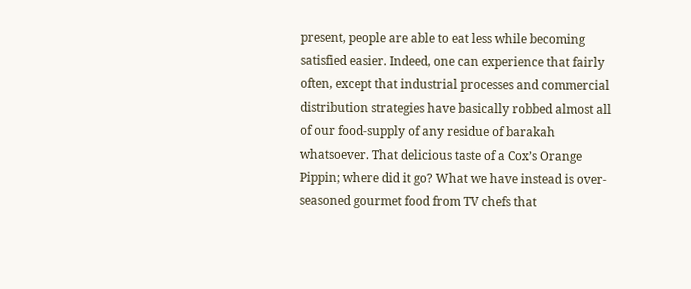present, people are able to eat less while becoming satisfied easier. Indeed, one can experience that fairly often, except that industrial processes and commercial distribution strategies have basically robbed almost all of our food-supply of any residue of barakah whatsoever. That delicious taste of a Cox’s Orange Pippin; where did it go? What we have instead is over-seasoned gourmet food from TV chefs that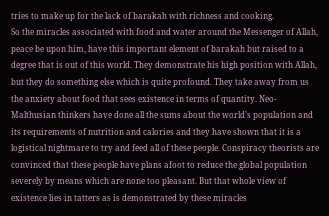tries to make up for the lack of barakah with richness and cooking.
So the miracles associated with food and water around the Messenger of Allah, peace be upon him, have this important element of barakah but raised to a degree that is out of this world. They demonstrate his high position with Allah, but they do something else which is quite profound. They take away from us the anxiety about food that sees existence in terms of quantity. Neo-Malthusian thinkers have done all the sums about the world’s population and its requirements of nutrition and calories and they have shown that it is a logistical nightmare to try and feed all of these people. Conspiracy theorists are convinced that these people have plans afoot to reduce the global population severely by means which are none too pleasant. But that whole view of existence lies in tatters as is demonstrated by these miracles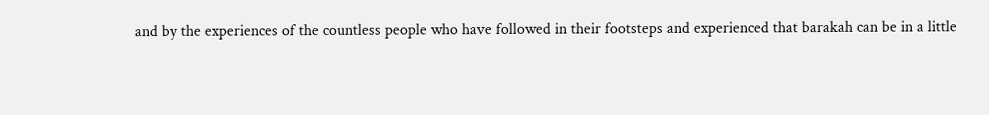and by the experiences of the countless people who have followed in their footsteps and experienced that barakah can be in a little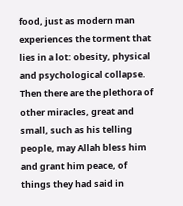food, just as modern man experiences the torment that lies in a lot: obesity, physical and psychological collapse.
Then there are the plethora of other miracles, great and small, such as his telling people, may Allah bless him and grant him peace, of things they had said in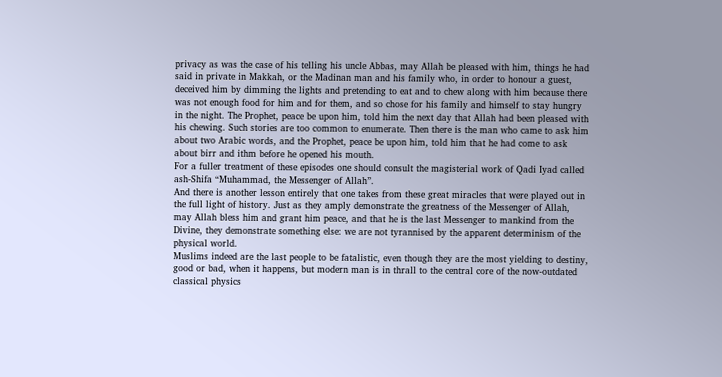privacy as was the case of his telling his uncle Abbas, may Allah be pleased with him, things he had said in private in Makkah, or the Madinan man and his family who, in order to honour a guest, deceived him by dimming the lights and pretending to eat and to chew along with him because there was not enough food for him and for them, and so chose for his family and himself to stay hungry in the night. The Prophet, peace be upon him, told him the next day that Allah had been pleased with his chewing. Such stories are too common to enumerate. Then there is the man who came to ask him about two Arabic words, and the Prophet, peace be upon him, told him that he had come to ask about birr and ithm before he opened his mouth.
For a fuller treatment of these episodes one should consult the magisterial work of Qadi Iyad called ash-Shifa “Muhammad, the Messenger of Allah”.
And there is another lesson entirely that one takes from these great miracles that were played out in the full light of history. Just as they amply demonstrate the greatness of the Messenger of Allah, may Allah bless him and grant him peace, and that he is the last Messenger to mankind from the Divine, they demonstrate something else: we are not tyrannised by the apparent determinism of the physical world.
Muslims indeed are the last people to be fatalistic, even though they are the most yielding to destiny, good or bad, when it happens, but modern man is in thrall to the central core of the now-outdated classical physics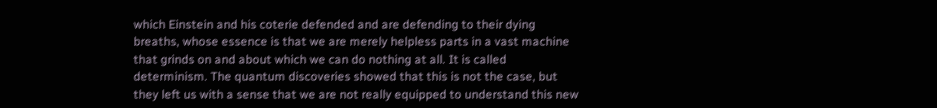which Einstein and his coterie defended and are defending to their dying breaths, whose essence is that we are merely helpless parts in a vast machine that grinds on and about which we can do nothing at all. It is called determinism. The quantum discoveries showed that this is not the case, but they left us with a sense that we are not really equipped to understand this new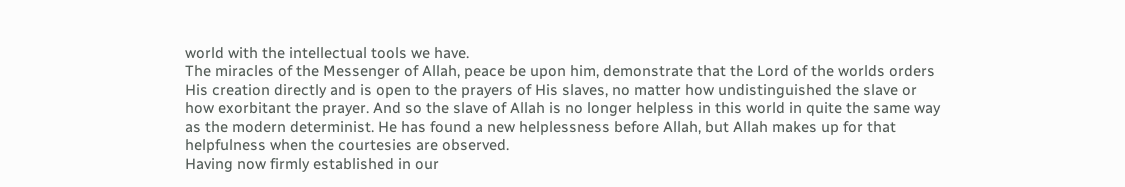world with the intellectual tools we have.
The miracles of the Messenger of Allah, peace be upon him, demonstrate that the Lord of the worlds orders His creation directly and is open to the prayers of His slaves, no matter how undistinguished the slave or how exorbitant the prayer. And so the slave of Allah is no longer helpless in this world in quite the same way as the modern determinist. He has found a new helplessness before Allah, but Allah makes up for that helpfulness when the courtesies are observed.
Having now firmly established in our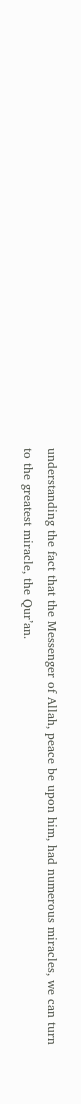understanding the fact that the Messenger of Allah, peace be upon him, had numerous miracles, we can turn to the greatest miracle, the Qur’an.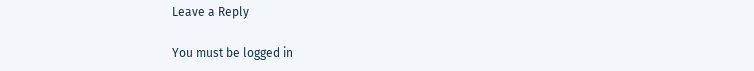Leave a Reply

You must be logged in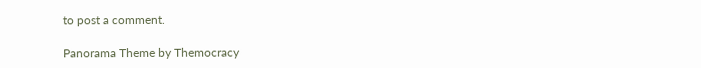to post a comment.

Panorama Theme by Themocracy